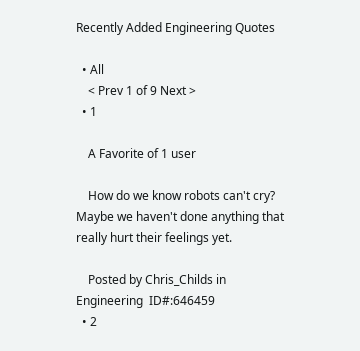Recently Added Engineering Quotes

  • All
    < Prev 1 of 9 Next >
  • 1

    A Favorite of 1 user

    How do we know robots can't cry? Maybe we haven't done anything that really hurt their feelings yet.

    Posted by Chris_Childs in Engineering  ID#:646459
  • 2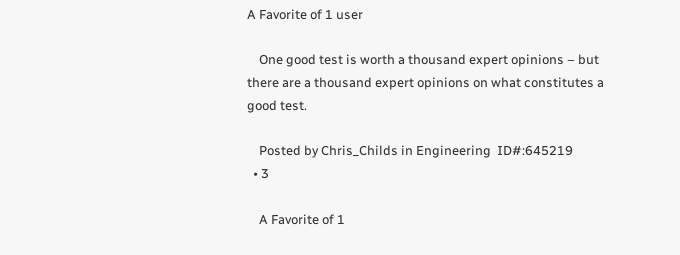A Favorite of 1 user

    One good test is worth a thousand expert opinions – but there are a thousand expert opinions on what constitutes a good test.

    Posted by Chris_Childs in Engineering  ID#:645219
  • 3

    A Favorite of 1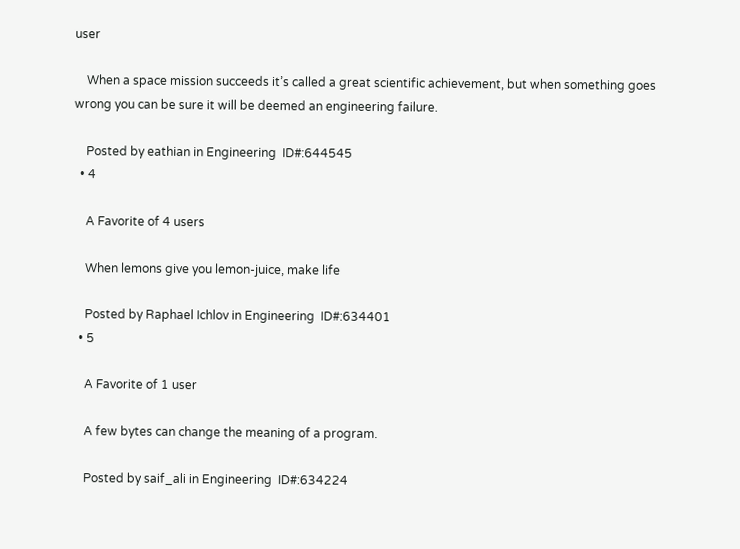user

    When a space mission succeeds it’s called a great scientific achievement, but when something goes wrong you can be sure it will be deemed an engineering failure.

    Posted by eathian in Engineering  ID#:644545
  • 4

    A Favorite of 4 users

    When lemons give you lemon-juice, make life

    Posted by Raphael Ichlov in Engineering  ID#:634401
  • 5

    A Favorite of 1 user

    A few bytes can change the meaning of a program.

    Posted by saif_ali in Engineering  ID#:634224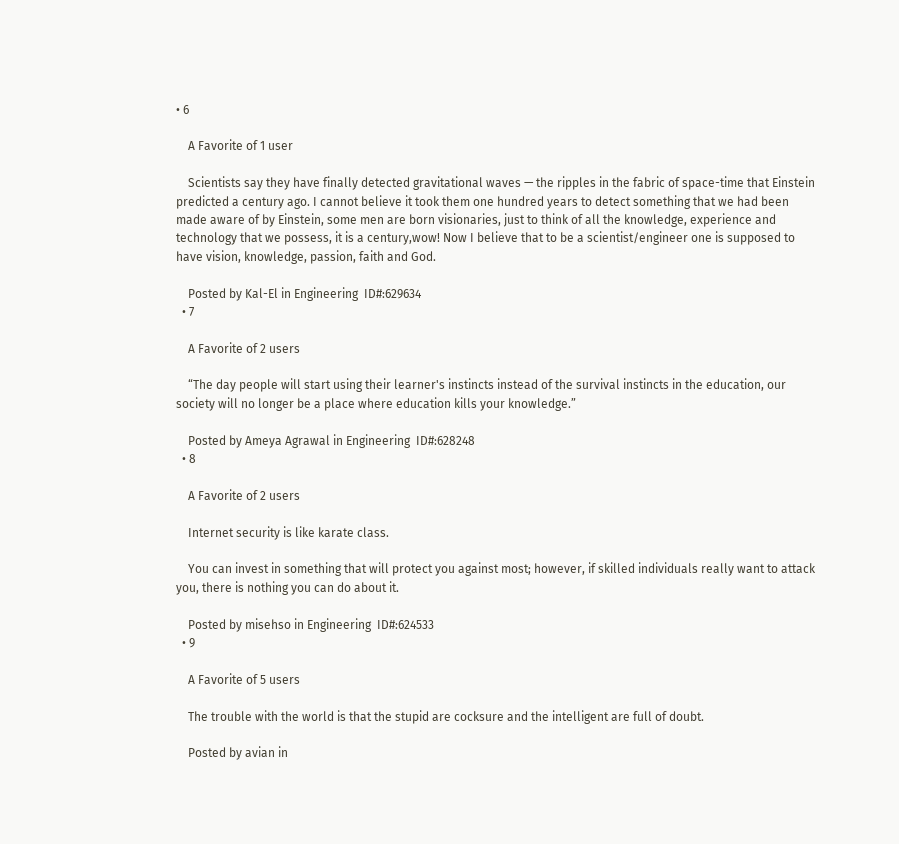• 6

    A Favorite of 1 user

    Scientists say they have finally detected gravitational waves — the ripples in the fabric of space-time that Einstein predicted a century ago. I cannot believe it took them one hundred years to detect something that we had been made aware of by Einstein, some men are born visionaries, just to think of all the knowledge, experience and technology that we possess, it is a century,wow! Now I believe that to be a scientist/engineer one is supposed to have vision, knowledge, passion, faith and God.

    Posted by Kal-El in Engineering  ID#:629634
  • 7

    A Favorite of 2 users

    “The day people will start using their learner's instincts instead of the survival instincts in the education, our society will no longer be a place where education kills your knowledge.”

    Posted by Ameya Agrawal in Engineering  ID#:628248
  • 8

    A Favorite of 2 users

    Internet security is like karate class.

    You can invest in something that will protect you against most; however, if skilled individuals really want to attack you, there is nothing you can do about it.

    Posted by misehso in Engineering  ID#:624533
  • 9

    A Favorite of 5 users

    The trouble with the world is that the stupid are cocksure and the intelligent are full of doubt.

    Posted by avian in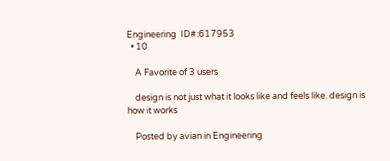Engineering  ID#:617953
  • 10

    A Favorite of 3 users

    design is not just what it looks like and feels like. design is how it works

    Posted by avian in Engineering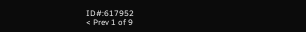ID#:617952
< Prev 1 of 9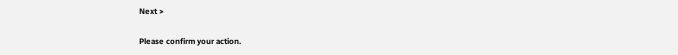Next >

Please confirm your action.